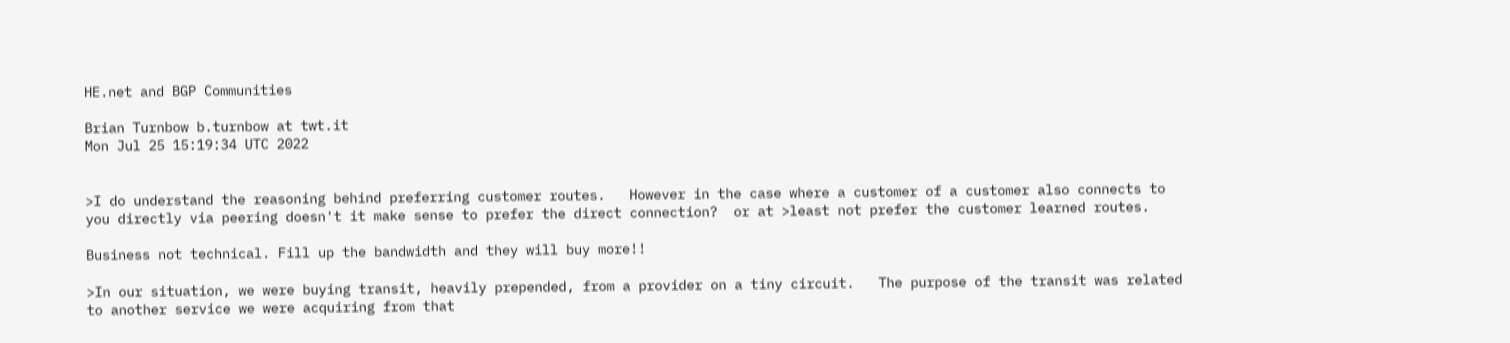HE.net and BGP Communities

Brian Turnbow b.turnbow at twt.it
Mon Jul 25 15:19:34 UTC 2022


>I do understand the reasoning behind preferring customer routes.   However in the case where a customer of a customer also connects to you directly via peering doesn't it make sense to prefer the direct connection?  or at >least not prefer the customer learned routes.

Business not technical. Fill up the bandwidth and they will buy more!!

>In our situation, we were buying transit, heavily prepended, from a provider on a tiny circuit.   The purpose of the transit was related to another service we were acquiring from that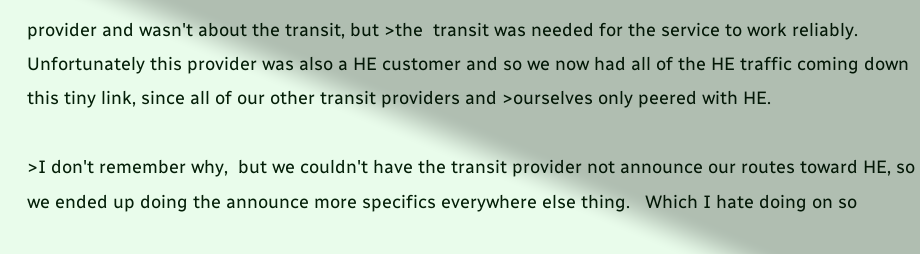provider and wasn't about the transit, but >the  transit was needed for the service to work reliably.   Unfortunately this provider was also a HE customer and so we now had all of the HE traffic coming down this tiny link, since all of our other transit providers and >ourselves only peered with HE.

>I don't remember why,  but we couldn't have the transit provider not announce our routes toward HE, so we ended up doing the announce more specifics everywhere else thing.   Which I hate doing on so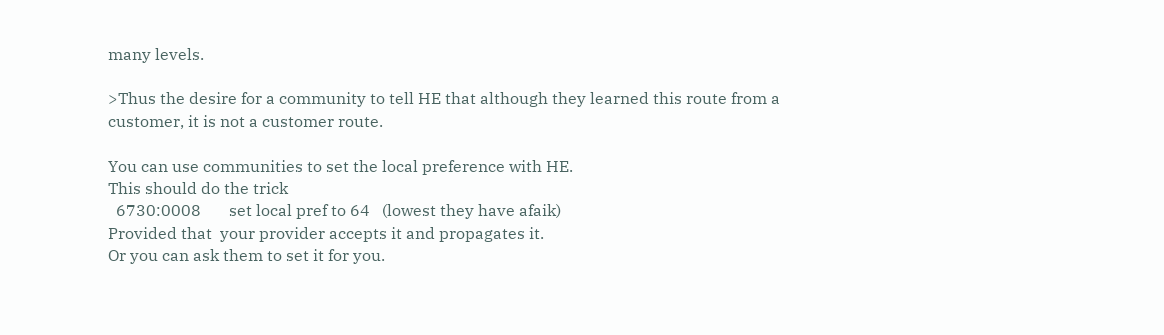many levels.

>Thus the desire for a community to tell HE that although they learned this route from a customer, it is not a customer route.

You can use communities to set the local preference with HE.
This should do the trick
  6730:0008       set local pref to 64   (lowest they have afaik)
Provided that  your provider accepts it and propagates it.
Or you can ask them to set it for you.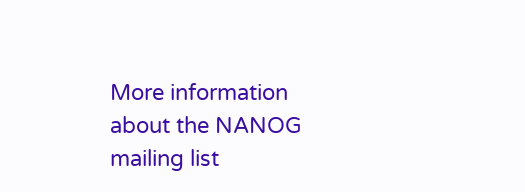More information about the NANOG mailing list